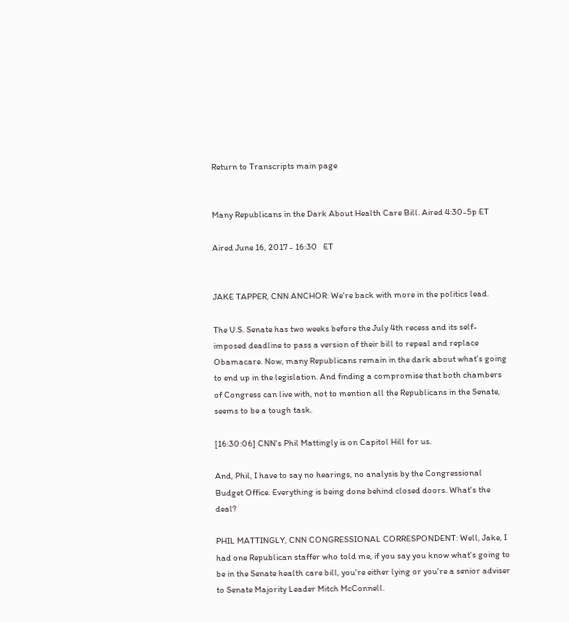Return to Transcripts main page


Many Republicans in the Dark About Health Care Bill. Aired 4:30-5p ET

Aired June 16, 2017 - 16:30   ET


JAKE TAPPER, CNN ANCHOR: We're back with more in the politics lead.

The U.S. Senate has two weeks before the July 4th recess and its self- imposed deadline to pass a version of their bill to repeal and replace Obamacare. Now, many Republicans remain in the dark about what's going to end up in the legislation. And finding a compromise that both chambers of Congress can live with, not to mention all the Republicans in the Senate, seems to be a tough task.

[16:30:06] CNN's Phil Mattingly is on Capitol Hill for us.

And, Phil, I have to say no hearings, no analysis by the Congressional Budget Office. Everything is being done behind closed doors. What's the deal?

PHIL MATTINGLY, CNN CONGRESSIONAL CORRESPONDENT: Well, Jake, I had one Republican staffer who told me, if you say you know what's going to be in the Senate health care bill, you're either lying or you're a senior adviser to Senate Majority Leader Mitch McConnell.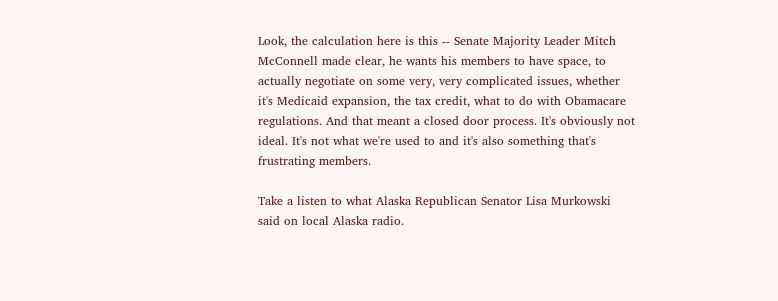Look, the calculation here is this -- Senate Majority Leader Mitch McConnell made clear, he wants his members to have space, to actually negotiate on some very, very complicated issues, whether it's Medicaid expansion, the tax credit, what to do with Obamacare regulations. And that meant a closed door process. It's obviously not ideal. It's not what we're used to and it's also something that's frustrating members.

Take a listen to what Alaska Republican Senator Lisa Murkowski said on local Alaska radio.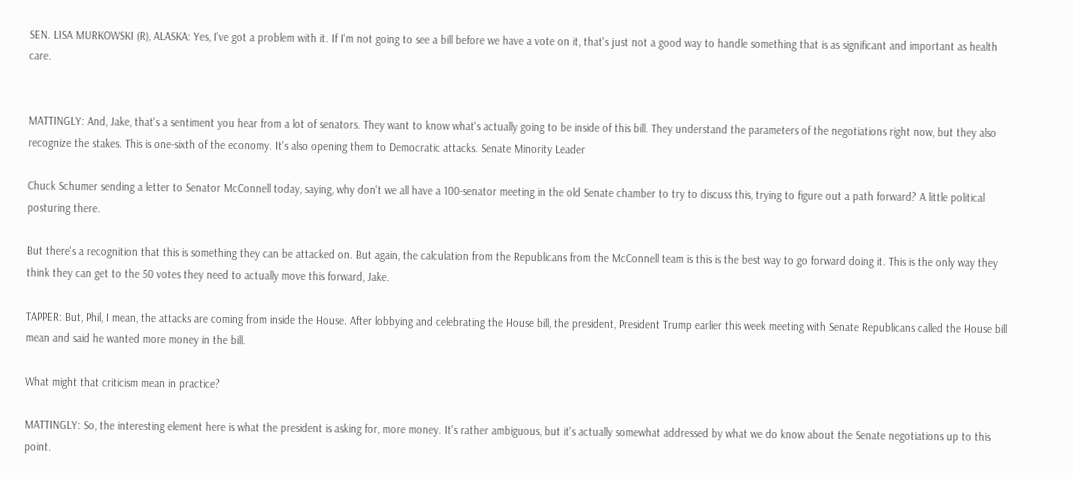SEN. LISA MURKOWSKI (R), ALASKA: Yes, I've got a problem with it. If I'm not going to see a bill before we have a vote on it, that's just not a good way to handle something that is as significant and important as health care.


MATTINGLY: And, Jake, that's a sentiment you hear from a lot of senators. They want to know what's actually going to be inside of this bill. They understand the parameters of the negotiations right now, but they also recognize the stakes. This is one-sixth of the economy. It's also opening them to Democratic attacks. Senate Minority Leader

Chuck Schumer sending a letter to Senator McConnell today, saying, why don't we all have a 100-senator meeting in the old Senate chamber to try to discuss this, trying to figure out a path forward? A little political posturing there.

But there's a recognition that this is something they can be attacked on. But again, the calculation from the Republicans from the McConnell team is this is the best way to go forward doing it. This is the only way they think they can get to the 50 votes they need to actually move this forward, Jake.

TAPPER: But, Phil, I mean, the attacks are coming from inside the House. After lobbying and celebrating the House bill, the president, President Trump earlier this week meeting with Senate Republicans called the House bill mean and said he wanted more money in the bill.

What might that criticism mean in practice?

MATTINGLY: So, the interesting element here is what the president is asking for, more money. It's rather ambiguous, but it's actually somewhat addressed by what we do know about the Senate negotiations up to this point.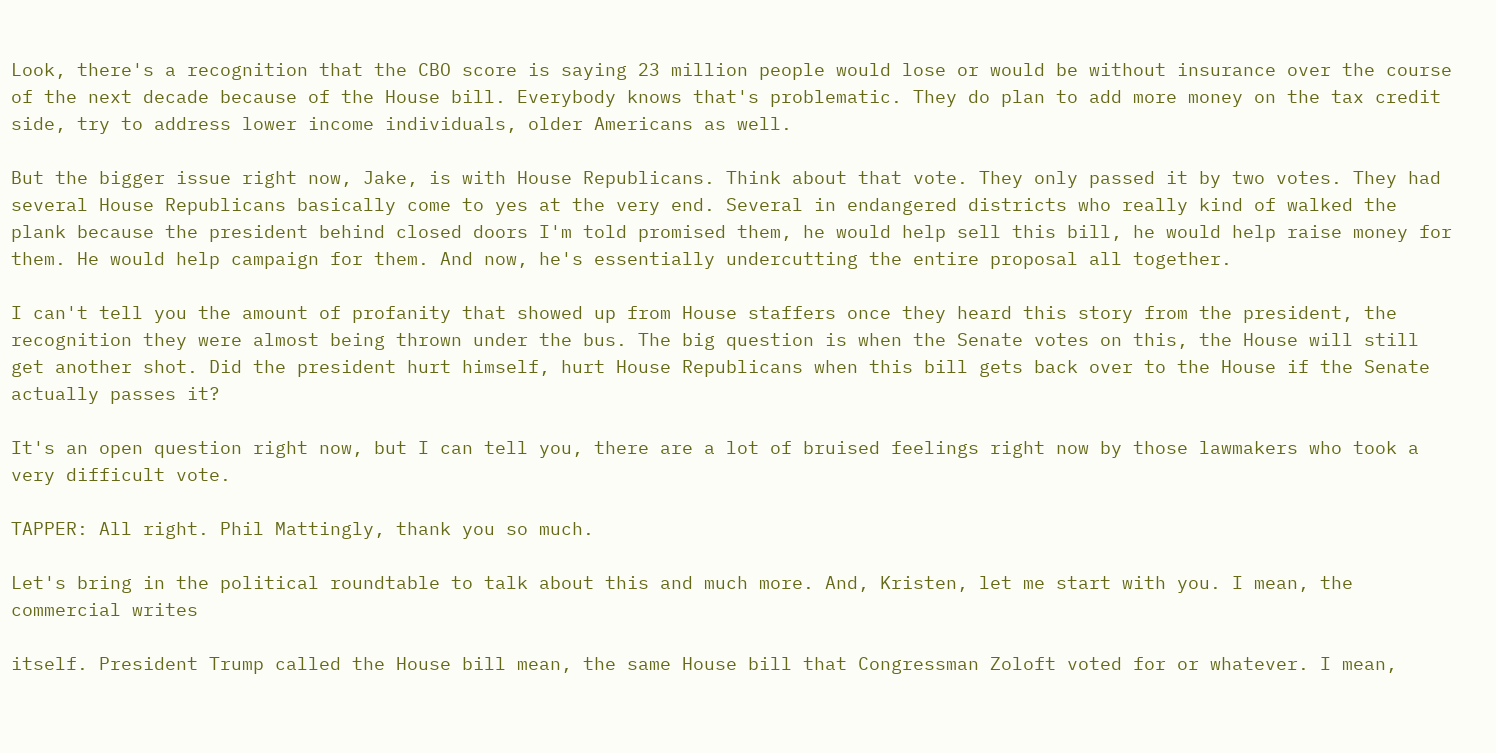Look, there's a recognition that the CBO score is saying 23 million people would lose or would be without insurance over the course of the next decade because of the House bill. Everybody knows that's problematic. They do plan to add more money on the tax credit side, try to address lower income individuals, older Americans as well.

But the bigger issue right now, Jake, is with House Republicans. Think about that vote. They only passed it by two votes. They had several House Republicans basically come to yes at the very end. Several in endangered districts who really kind of walked the plank because the president behind closed doors I'm told promised them, he would help sell this bill, he would help raise money for them. He would help campaign for them. And now, he's essentially undercutting the entire proposal all together.

I can't tell you the amount of profanity that showed up from House staffers once they heard this story from the president, the recognition they were almost being thrown under the bus. The big question is when the Senate votes on this, the House will still get another shot. Did the president hurt himself, hurt House Republicans when this bill gets back over to the House if the Senate actually passes it?

It's an open question right now, but I can tell you, there are a lot of bruised feelings right now by those lawmakers who took a very difficult vote.

TAPPER: All right. Phil Mattingly, thank you so much.

Let's bring in the political roundtable to talk about this and much more. And, Kristen, let me start with you. I mean, the commercial writes

itself. President Trump called the House bill mean, the same House bill that Congressman Zoloft voted for or whatever. I mean,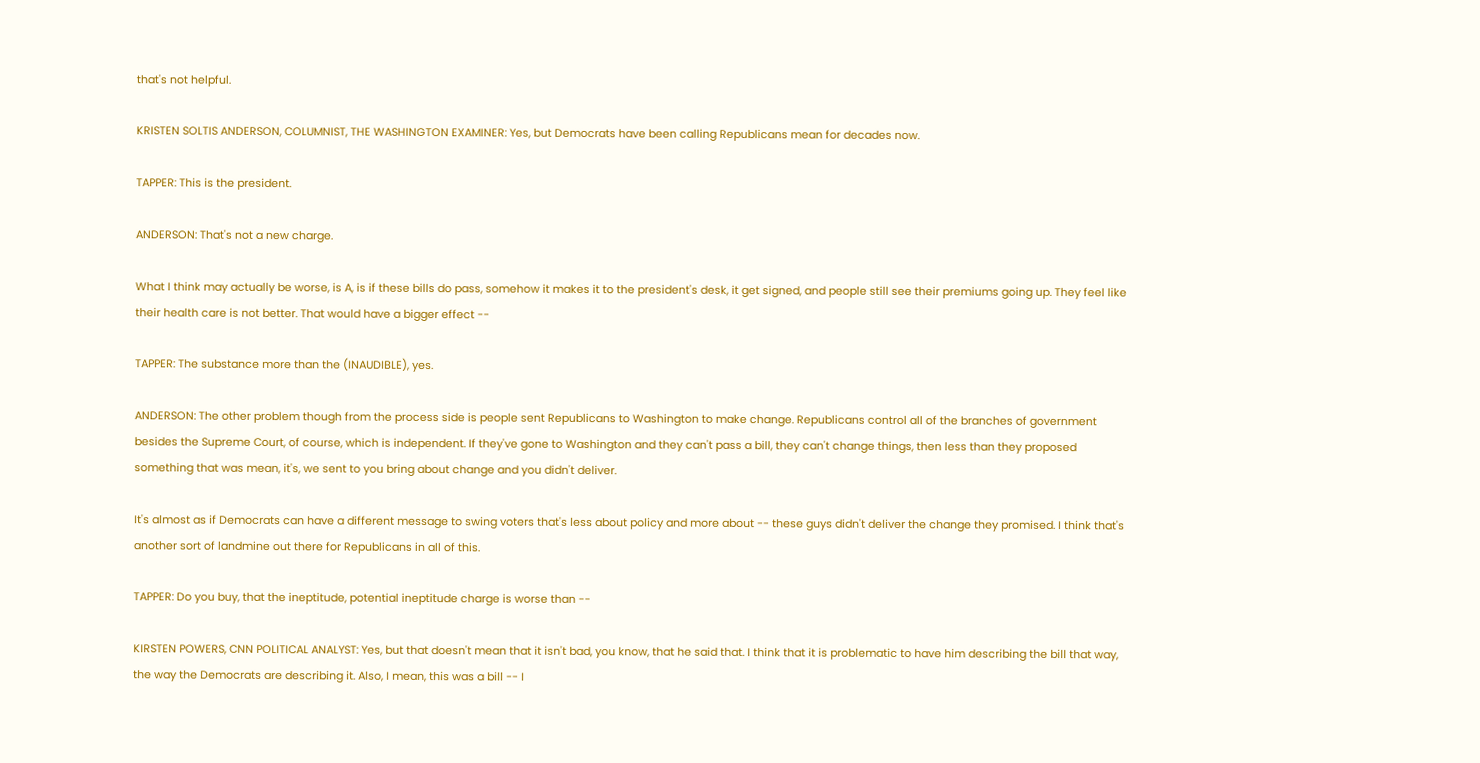that's not helpful.

KRISTEN SOLTIS ANDERSON, COLUMNIST, THE WASHINGTON EXAMINER: Yes, but Democrats have been calling Republicans mean for decades now.

TAPPER: This is the president.

ANDERSON: That's not a new charge.

What I think may actually be worse, is A, is if these bills do pass, somehow it makes it to the president's desk, it get signed, and people still see their premiums going up. They feel like their health care is not better. That would have a bigger effect --

TAPPER: The substance more than the (INAUDIBLE), yes.

ANDERSON: The other problem though from the process side is people sent Republicans to Washington to make change. Republicans control all of the branches of government besides the Supreme Court, of course, which is independent. If they've gone to Washington and they can't pass a bill, they can't change things, then less than they proposed something that was mean, it's, we sent to you bring about change and you didn't deliver.

It's almost as if Democrats can have a different message to swing voters that's less about policy and more about -- these guys didn't deliver the change they promised. I think that's another sort of landmine out there for Republicans in all of this.

TAPPER: Do you buy, that the ineptitude, potential ineptitude charge is worse than --

KIRSTEN POWERS, CNN POLITICAL ANALYST: Yes, but that doesn't mean that it isn't bad, you know, that he said that. I think that it is problematic to have him describing the bill that way, the way the Democrats are describing it. Also, I mean, this was a bill -- I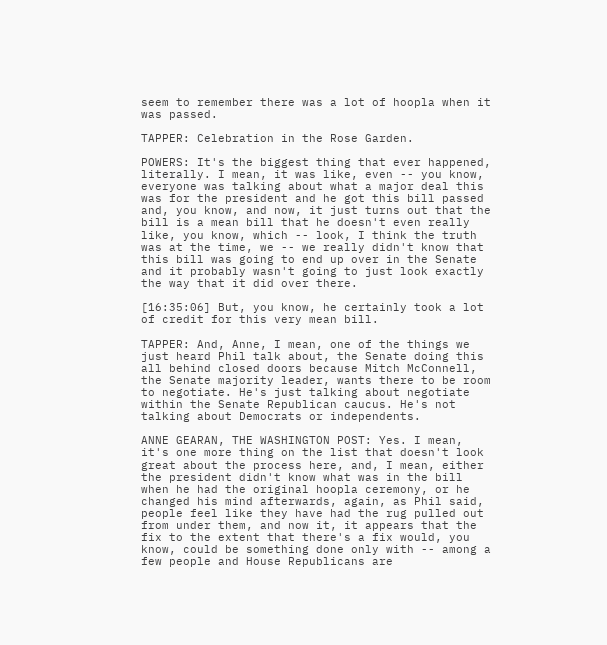seem to remember there was a lot of hoopla when it was passed.

TAPPER: Celebration in the Rose Garden.

POWERS: It's the biggest thing that ever happened, literally. I mean, it was like, even -- you know, everyone was talking about what a major deal this was for the president and he got this bill passed and, you know, and now, it just turns out that the bill is a mean bill that he doesn't even really like, you know, which -- look, I think the truth was at the time, we -- we really didn't know that this bill was going to end up over in the Senate and it probably wasn't going to just look exactly the way that it did over there.

[16:35:06] But, you know, he certainly took a lot of credit for this very mean bill.

TAPPER: And, Anne, I mean, one of the things we just heard Phil talk about, the Senate doing this all behind closed doors because Mitch McConnell, the Senate majority leader, wants there to be room to negotiate. He's just talking about negotiate within the Senate Republican caucus. He's not talking about Democrats or independents.

ANNE GEARAN, THE WASHINGTON POST: Yes. I mean, it's one more thing on the list that doesn't look great about the process here, and, I mean, either the president didn't know what was in the bill when he had the original hoopla ceremony, or he changed his mind afterwards, again, as Phil said, people feel like they have had the rug pulled out from under them, and now it, it appears that the fix to the extent that there's a fix would, you know, could be something done only with -- among a few people and House Republicans are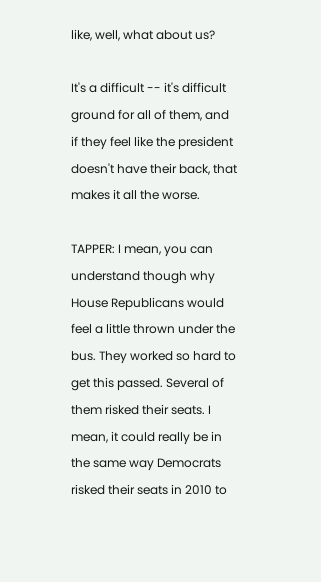like, well, what about us?

It's a difficult -- it's difficult ground for all of them, and if they feel like the president doesn't have their back, that makes it all the worse.

TAPPER: I mean, you can understand though why House Republicans would feel a little thrown under the bus. They worked so hard to get this passed. Several of them risked their seats. I mean, it could really be in the same way Democrats risked their seats in 2010 to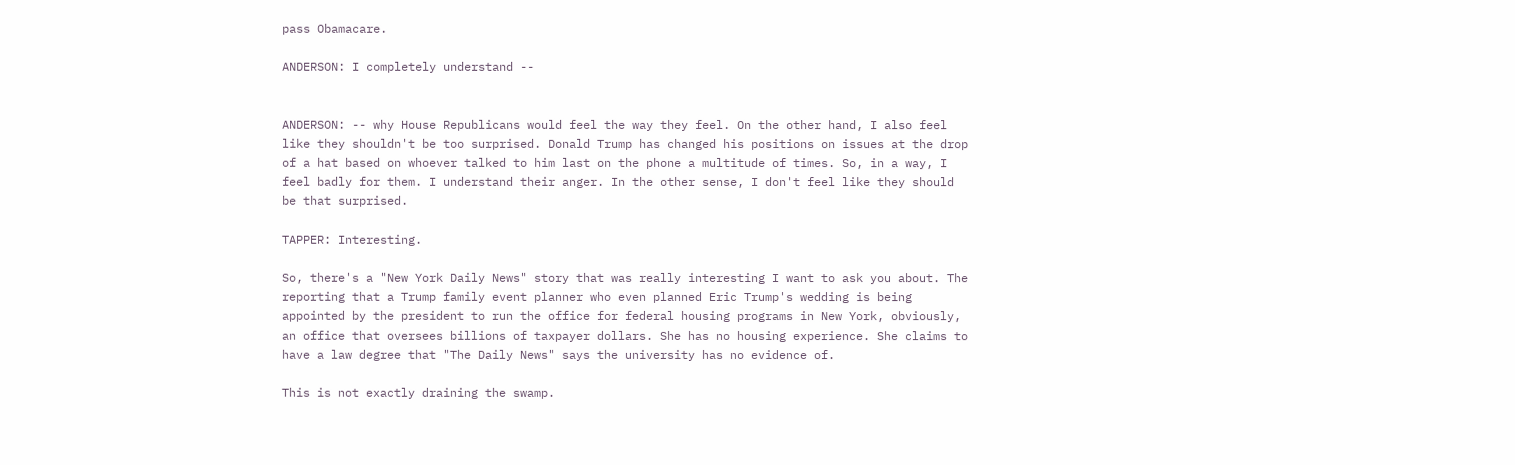pass Obamacare.

ANDERSON: I completely understand --


ANDERSON: -- why House Republicans would feel the way they feel. On the other hand, I also feel like they shouldn't be too surprised. Donald Trump has changed his positions on issues at the drop of a hat based on whoever talked to him last on the phone a multitude of times. So, in a way, I feel badly for them. I understand their anger. In the other sense, I don't feel like they should be that surprised.

TAPPER: Interesting.

So, there's a "New York Daily News" story that was really interesting I want to ask you about. The reporting that a Trump family event planner who even planned Eric Trump's wedding is being appointed by the president to run the office for federal housing programs in New York, obviously, an office that oversees billions of taxpayer dollars. She has no housing experience. She claims to have a law degree that "The Daily News" says the university has no evidence of.

This is not exactly draining the swamp.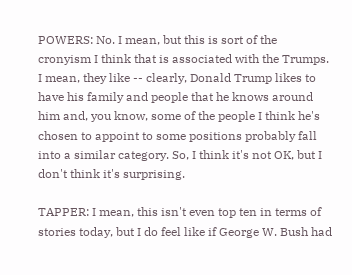POWERS: No. I mean, but this is sort of the cronyism I think that is associated with the Trumps. I mean, they like -- clearly, Donald Trump likes to have his family and people that he knows around him and, you know, some of the people I think he's chosen to appoint to some positions probably fall into a similar category. So, I think it's not OK, but I don't think it's surprising.

TAPPER: I mean, this isn't even top ten in terms of stories today, but I do feel like if George W. Bush had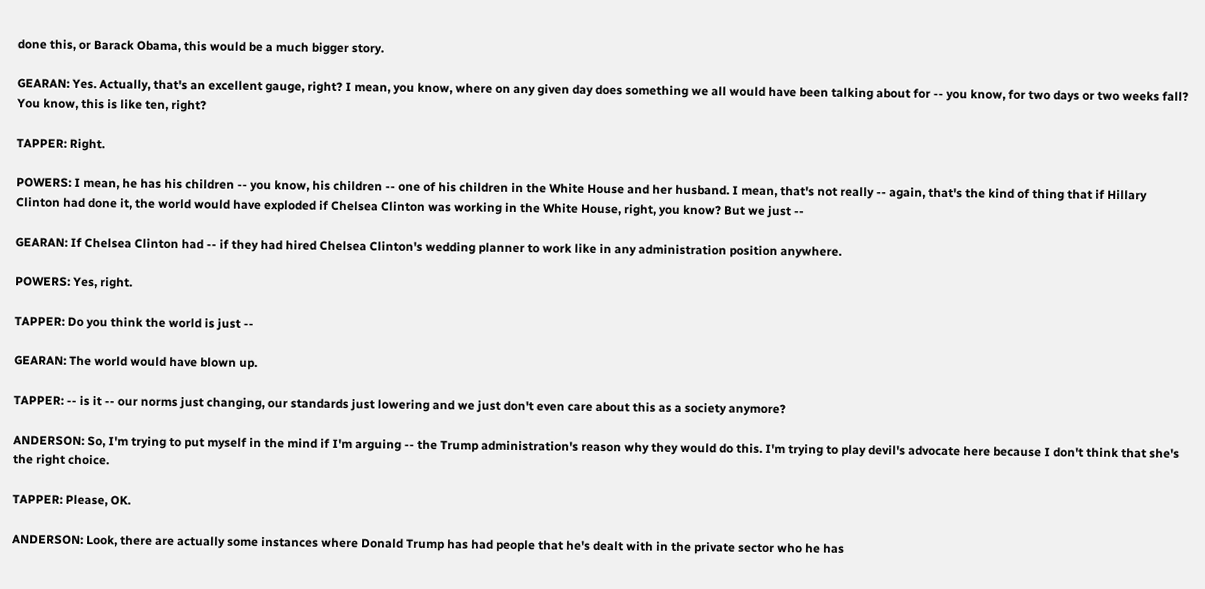done this, or Barack Obama, this would be a much bigger story.

GEARAN: Yes. Actually, that's an excellent gauge, right? I mean, you know, where on any given day does something we all would have been talking about for -- you know, for two days or two weeks fall? You know, this is like ten, right?

TAPPER: Right.

POWERS: I mean, he has his children -- you know, his children -- one of his children in the White House and her husband. I mean, that's not really -- again, that's the kind of thing that if Hillary Clinton had done it, the world would have exploded if Chelsea Clinton was working in the White House, right, you know? But we just --

GEARAN: If Chelsea Clinton had -- if they had hired Chelsea Clinton's wedding planner to work like in any administration position anywhere.

POWERS: Yes, right.

TAPPER: Do you think the world is just --

GEARAN: The world would have blown up.

TAPPER: -- is it -- our norms just changing, our standards just lowering and we just don't even care about this as a society anymore?

ANDERSON: So, I'm trying to put myself in the mind if I'm arguing -- the Trump administration's reason why they would do this. I'm trying to play devil's advocate here because I don't think that she's the right choice.

TAPPER: Please, OK.

ANDERSON: Look, there are actually some instances where Donald Trump has had people that he's dealt with in the private sector who he has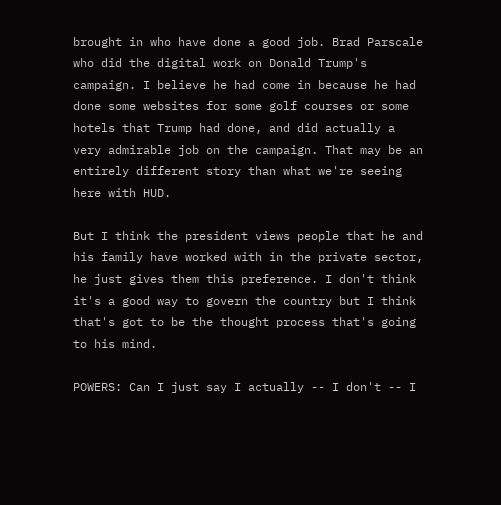brought in who have done a good job. Brad Parscale who did the digital work on Donald Trump's campaign. I believe he had come in because he had done some websites for some golf courses or some hotels that Trump had done, and did actually a very admirable job on the campaign. That may be an entirely different story than what we're seeing here with HUD.

But I think the president views people that he and his family have worked with in the private sector, he just gives them this preference. I don't think it's a good way to govern the country but I think that's got to be the thought process that's going to his mind.

POWERS: Can I just say I actually -- I don't -- I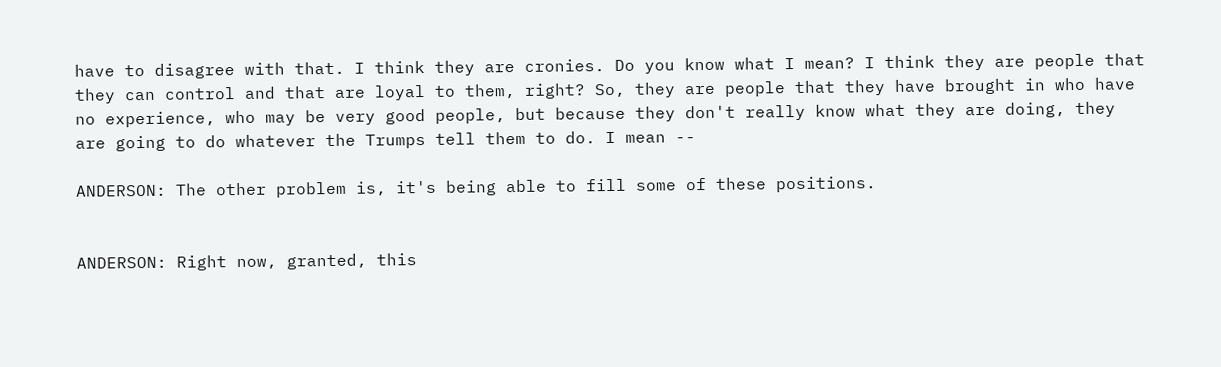have to disagree with that. I think they are cronies. Do you know what I mean? I think they are people that they can control and that are loyal to them, right? So, they are people that they have brought in who have no experience, who may be very good people, but because they don't really know what they are doing, they are going to do whatever the Trumps tell them to do. I mean --

ANDERSON: The other problem is, it's being able to fill some of these positions.


ANDERSON: Right now, granted, this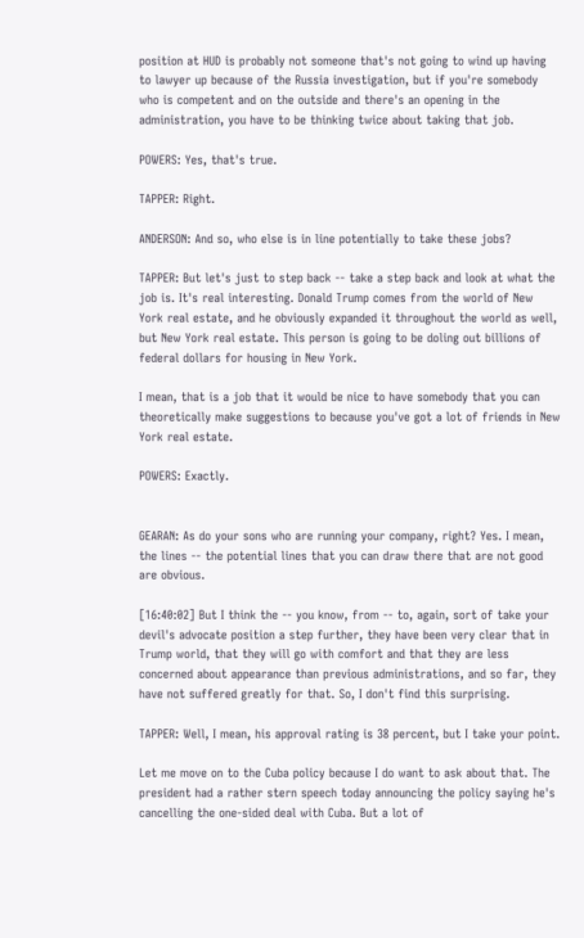position at HUD is probably not someone that's not going to wind up having to lawyer up because of the Russia investigation, but if you're somebody who is competent and on the outside and there's an opening in the administration, you have to be thinking twice about taking that job.

POWERS: Yes, that's true.

TAPPER: Right.

ANDERSON: And so, who else is in line potentially to take these jobs?

TAPPER: But let's just to step back -- take a step back and look at what the job is. It's real interesting. Donald Trump comes from the world of New York real estate, and he obviously expanded it throughout the world as well, but New York real estate. This person is going to be doling out billions of federal dollars for housing in New York.

I mean, that is a job that it would be nice to have somebody that you can theoretically make suggestions to because you've got a lot of friends in New York real estate.

POWERS: Exactly.


GEARAN: As do your sons who are running your company, right? Yes. I mean, the lines -- the potential lines that you can draw there that are not good are obvious.

[16:40:02] But I think the -- you know, from -- to, again, sort of take your devil's advocate position a step further, they have been very clear that in Trump world, that they will go with comfort and that they are less concerned about appearance than previous administrations, and so far, they have not suffered greatly for that. So, I don't find this surprising.

TAPPER: Well, I mean, his approval rating is 38 percent, but I take your point.

Let me move on to the Cuba policy because I do want to ask about that. The president had a rather stern speech today announcing the policy saying he's cancelling the one-sided deal with Cuba. But a lot of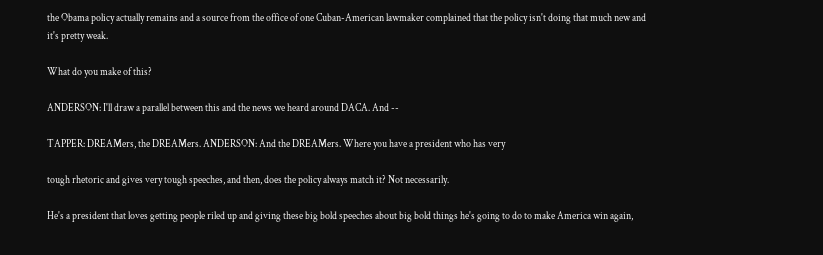the Obama policy actually remains and a source from the office of one Cuban-American lawmaker complained that the policy isn't doing that much new and it's pretty weak.

What do you make of this?

ANDERSON: I'll draw a parallel between this and the news we heard around DACA. And --

TAPPER: DREAMers, the DREAMers. ANDERSON: And the DREAMers. Where you have a president who has very

tough rhetoric and gives very tough speeches, and then, does the policy always match it? Not necessarily.

He's a president that loves getting people riled up and giving these big bold speeches about big bold things he's going to do to make America win again,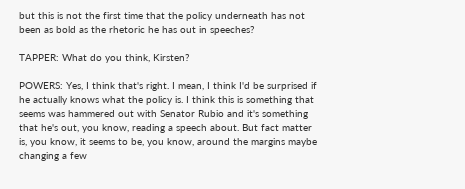but this is not the first time that the policy underneath has not been as bold as the rhetoric he has out in speeches?

TAPPER: What do you think, Kirsten?

POWERS: Yes, I think that's right. I mean, I think I'd be surprised if he actually knows what the policy is. I think this is something that seems was hammered out with Senator Rubio and it's something that he's out, you know, reading a speech about. But fact matter is, you know, it seems to be, you know, around the margins maybe changing a few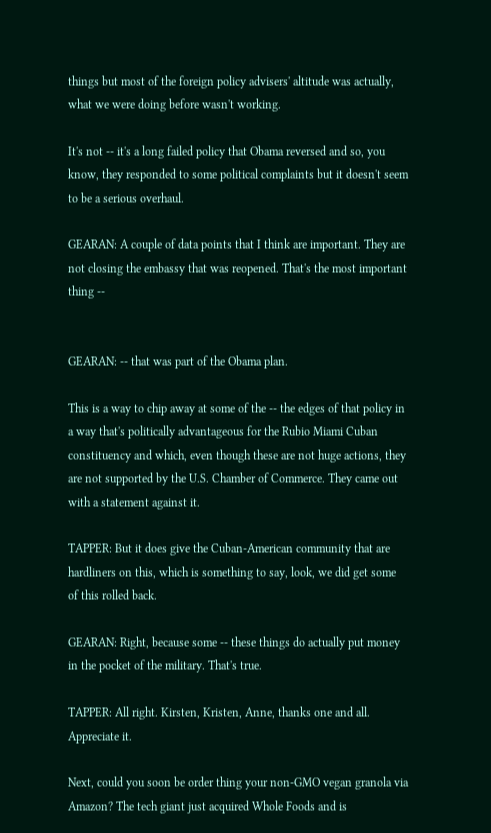things but most of the foreign policy advisers' altitude was actually, what we were doing before wasn't working.

It's not -- it's a long failed policy that Obama reversed and so, you know, they responded to some political complaints but it doesn't seem to be a serious overhaul.

GEARAN: A couple of data points that I think are important. They are not closing the embassy that was reopened. That's the most important thing --


GEARAN: -- that was part of the Obama plan.

This is a way to chip away at some of the -- the edges of that policy in a way that's politically advantageous for the Rubio Miami Cuban constituency and which, even though these are not huge actions, they are not supported by the U.S. Chamber of Commerce. They came out with a statement against it.

TAPPER: But it does give the Cuban-American community that are hardliners on this, which is something to say, look, we did get some of this rolled back.

GEARAN: Right, because some -- these things do actually put money in the pocket of the military. That's true.

TAPPER: All right. Kirsten, Kristen, Anne, thanks one and all. Appreciate it.

Next, could you soon be order thing your non-GMO vegan granola via Amazon? The tech giant just acquired Whole Foods and is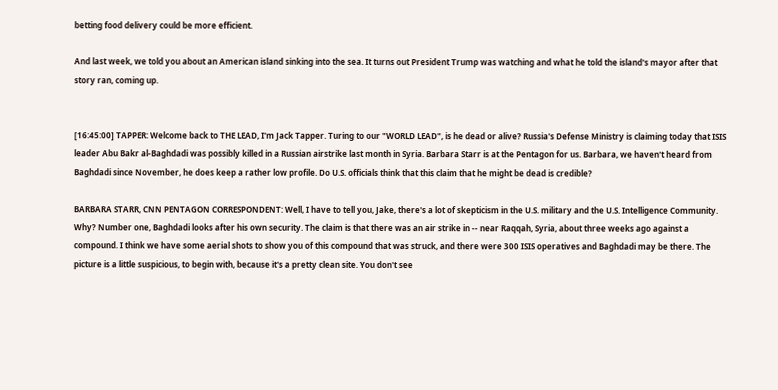betting food delivery could be more efficient.

And last week, we told you about an American island sinking into the sea. It turns out President Trump was watching and what he told the island's mayor after that story ran, coming up.


[16:45:00] TAPPER: Welcome back to THE LEAD, I'm Jack Tapper. Turing to our "WORLD LEAD", is he dead or alive? Russia's Defense Ministry is claiming today that ISIS leader Abu Bakr al-Baghdadi was possibly killed in a Russian airstrike last month in Syria. Barbara Starr is at the Pentagon for us. Barbara, we haven't heard from Baghdadi since November, he does keep a rather low profile. Do U.S. officials think that this claim that he might be dead is credible?

BARBARA STARR, CNN PENTAGON CORRESPONDENT: Well, I have to tell you, Jake, there's a lot of skepticism in the U.S. military and the U.S. Intelligence Community. Why? Number one, Baghdadi looks after his own security. The claim is that there was an air strike in -- near Raqqah, Syria, about three weeks ago against a compound. I think we have some aerial shots to show you of this compound that was struck, and there were 300 ISIS operatives and Baghdadi may be there. The picture is a little suspicious, to begin with, because it's a pretty clean site. You don't see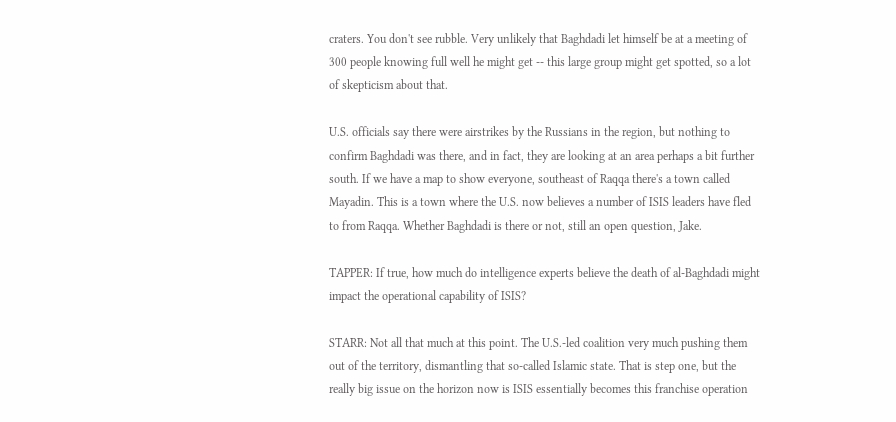craters. You don't see rubble. Very unlikely that Baghdadi let himself be at a meeting of 300 people knowing full well he might get -- this large group might get spotted, so a lot of skepticism about that.

U.S. officials say there were airstrikes by the Russians in the region, but nothing to confirm Baghdadi was there, and in fact, they are looking at an area perhaps a bit further south. If we have a map to show everyone, southeast of Raqqa there's a town called Mayadin. This is a town where the U.S. now believes a number of ISIS leaders have fled to from Raqqa. Whether Baghdadi is there or not, still an open question, Jake.

TAPPER: If true, how much do intelligence experts believe the death of al-Baghdadi might impact the operational capability of ISIS?

STARR: Not all that much at this point. The U.S.-led coalition very much pushing them out of the territory, dismantling that so-called Islamic state. That is step one, but the really big issue on the horizon now is ISIS essentially becomes this franchise operation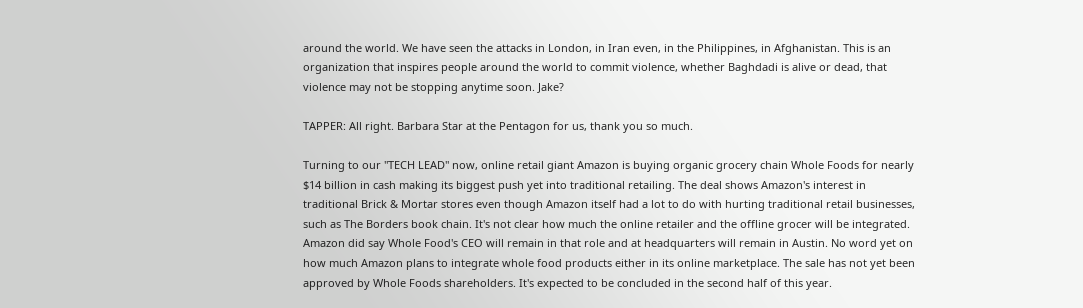around the world. We have seen the attacks in London, in Iran even, in the Philippines, in Afghanistan. This is an organization that inspires people around the world to commit violence, whether Baghdadi is alive or dead, that violence may not be stopping anytime soon. Jake?

TAPPER: All right. Barbara Star at the Pentagon for us, thank you so much.

Turning to our "TECH LEAD" now, online retail giant Amazon is buying organic grocery chain Whole Foods for nearly $14 billion in cash making its biggest push yet into traditional retailing. The deal shows Amazon's interest in traditional Brick & Mortar stores even though Amazon itself had a lot to do with hurting traditional retail businesses, such as The Borders book chain. It's not clear how much the online retailer and the offline grocer will be integrated. Amazon did say Whole Food's CEO will remain in that role and at headquarters will remain in Austin. No word yet on how much Amazon plans to integrate whole food products either in its online marketplace. The sale has not yet been approved by Whole Foods shareholders. It's expected to be concluded in the second half of this year.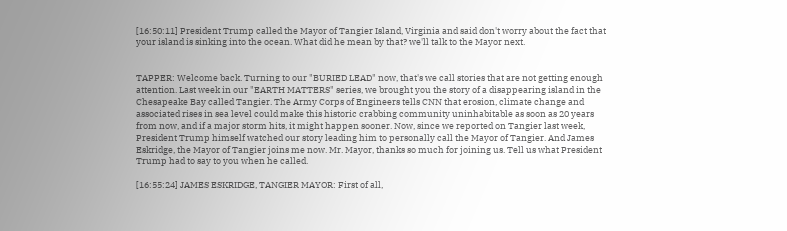[16:50:11] President Trump called the Mayor of Tangier Island, Virginia and said don't worry about the fact that your island is sinking into the ocean. What did he mean by that? we'll talk to the Mayor next.


TAPPER: Welcome back. Turning to our "BURIED LEAD" now, that's we call stories that are not getting enough attention. Last week in our "EARTH MATTERS" series, we brought you the story of a disappearing island in the Chesapeake Bay called Tangier. The Army Corps of Engineers tells CNN that erosion, climate change and associated rises in sea level could make this historic crabbing community uninhabitable as soon as 20 years from now, and if a major storm hits, it might happen sooner. Now, since we reported on Tangier last week, President Trump himself watched our story leading him to personally call the Mayor of Tangier. And James Eskridge, the Mayor of Tangier joins me now. Mr. Mayor, thanks so much for joining us. Tell us what President Trump had to say to you when he called.

[16:55:24] JAMES ESKRIDGE, TANGIER MAYOR: First of all,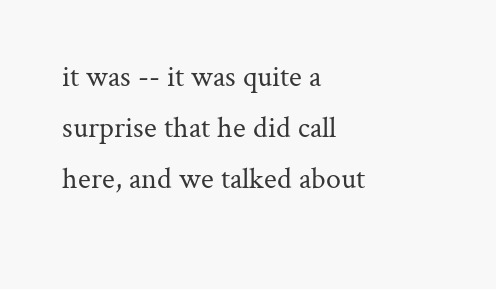it was -- it was quite a surprise that he did call here, and we talked about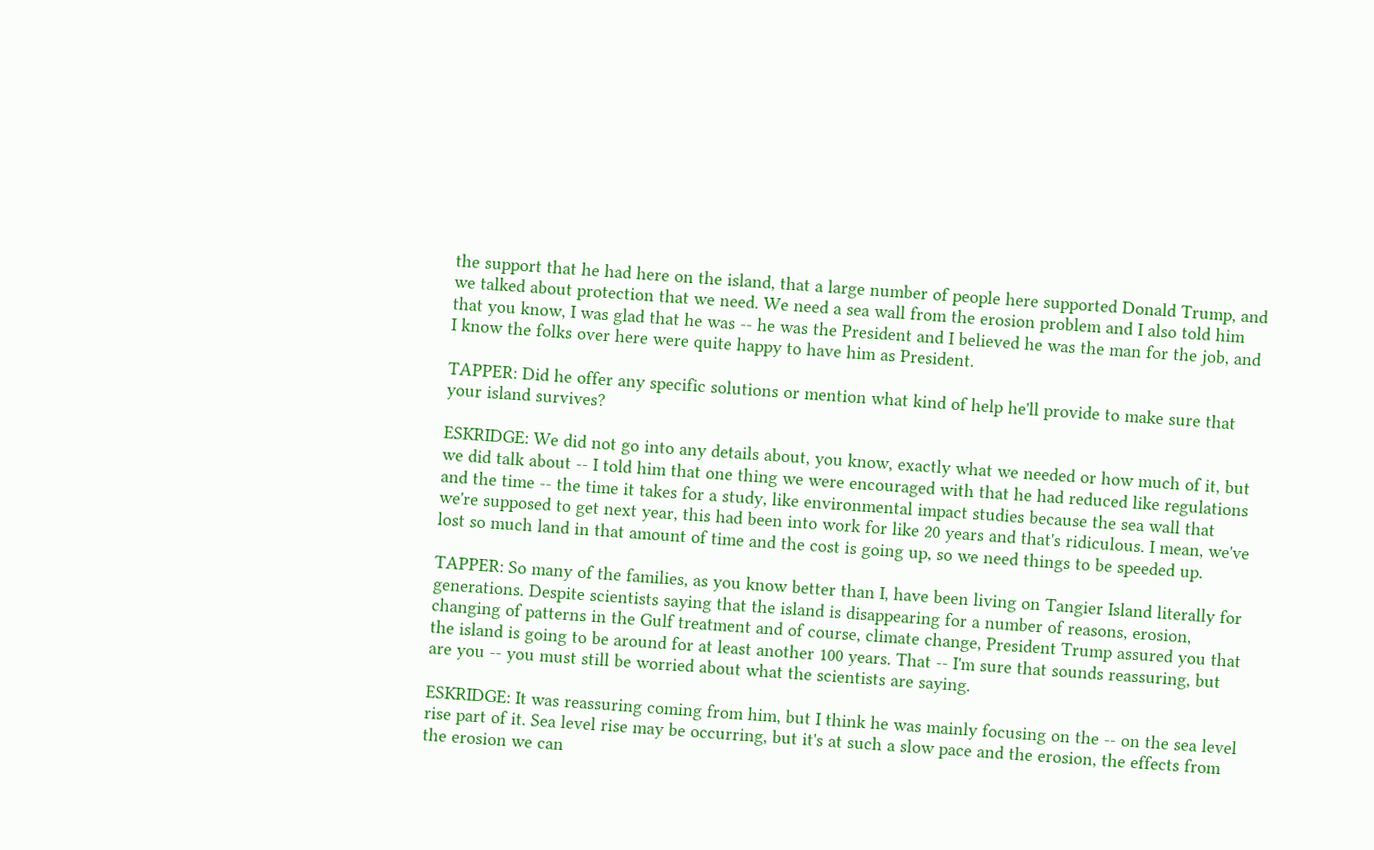the support that he had here on the island, that a large number of people here supported Donald Trump, and we talked about protection that we need. We need a sea wall from the erosion problem and I also told him that you know, I was glad that he was -- he was the President and I believed he was the man for the job, and I know the folks over here were quite happy to have him as President.

TAPPER: Did he offer any specific solutions or mention what kind of help he'll provide to make sure that your island survives?

ESKRIDGE: We did not go into any details about, you know, exactly what we needed or how much of it, but we did talk about -- I told him that one thing we were encouraged with that he had reduced like regulations and the time -- the time it takes for a study, like environmental impact studies because the sea wall that we're supposed to get next year, this had been into work for like 20 years and that's ridiculous. I mean, we've lost so much land in that amount of time and the cost is going up, so we need things to be speeded up.

TAPPER: So many of the families, as you know better than I, have been living on Tangier Island literally for generations. Despite scientists saying that the island is disappearing for a number of reasons, erosion, changing of patterns in the Gulf treatment and of course, climate change, President Trump assured you that the island is going to be around for at least another 100 years. That -- I'm sure that sounds reassuring, but are you -- you must still be worried about what the scientists are saying.

ESKRIDGE: It was reassuring coming from him, but I think he was mainly focusing on the -- on the sea level rise part of it. Sea level rise may be occurring, but it's at such a slow pace and the erosion, the effects from the erosion we can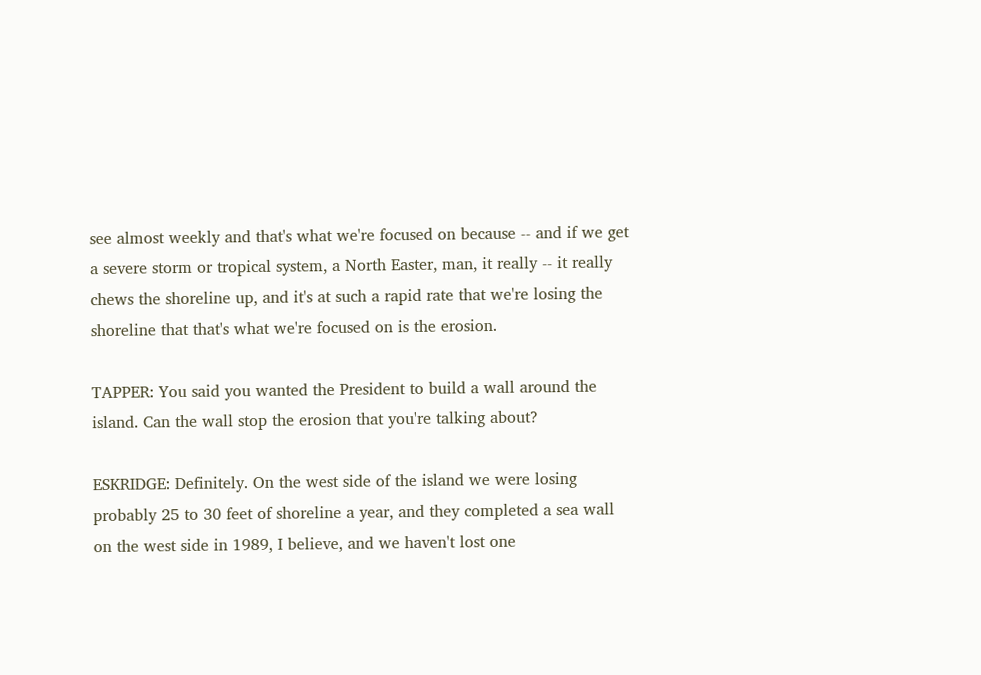see almost weekly and that's what we're focused on because -- and if we get a severe storm or tropical system, a North Easter, man, it really -- it really chews the shoreline up, and it's at such a rapid rate that we're losing the shoreline that that's what we're focused on is the erosion.

TAPPER: You said you wanted the President to build a wall around the island. Can the wall stop the erosion that you're talking about?

ESKRIDGE: Definitely. On the west side of the island we were losing probably 25 to 30 feet of shoreline a year, and they completed a sea wall on the west side in 1989, I believe, and we haven't lost one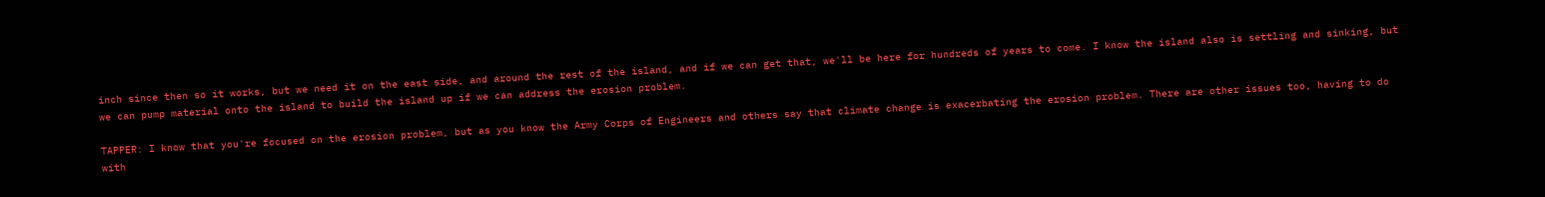inch since then so it works, but we need it on the east side, and around the rest of the island, and if we can get that, we'll be here for hundreds of years to come. I know the island also is settling and sinking, but we can pump material onto the island to build the island up if we can address the erosion problem.

TAPPER: I know that you're focused on the erosion problem, but as you know the Army Corps of Engineers and others say that climate change is exacerbating the erosion problem. There are other issues too, having to do with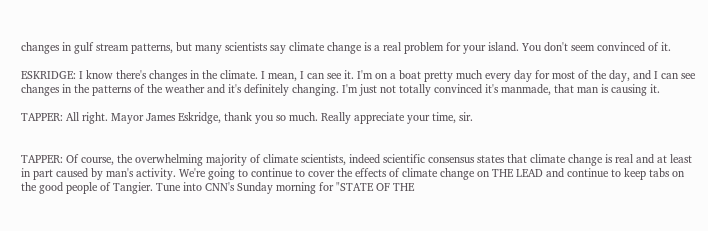changes in gulf stream patterns, but many scientists say climate change is a real problem for your island. You don't seem convinced of it.

ESKRIDGE: I know there's changes in the climate. I mean, I can see it. I'm on a boat pretty much every day for most of the day, and I can see changes in the patterns of the weather and it's definitely changing. I'm just not totally convinced it's manmade, that man is causing it.

TAPPER: All right. Mayor James Eskridge, thank you so much. Really appreciate your time, sir.


TAPPER: Of course, the overwhelming majority of climate scientists, indeed scientific consensus states that climate change is real and at least in part caused by man's activity. We're going to continue to cover the effects of climate change on THE LEAD and continue to keep tabs on the good people of Tangier. Tune into CNN's Sunday morning for "STATE OF THE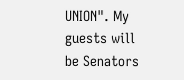UNION". My guests will be Senators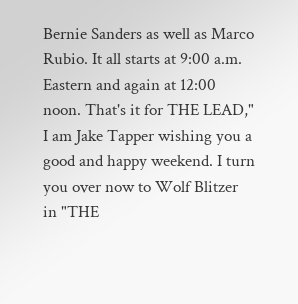Bernie Sanders as well as Marco Rubio. It all starts at 9:00 a.m. Eastern and again at 12:00 noon. That's it for THE LEAD," I am Jake Tapper wishing you a good and happy weekend. I turn you over now to Wolf Blitzer in "THE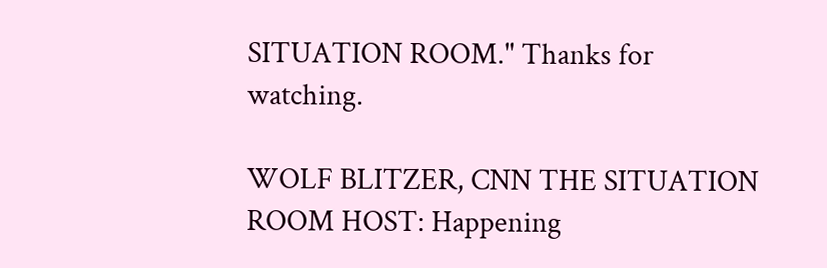SITUATION ROOM." Thanks for watching.

WOLF BLITZER, CNN THE SITUATION ROOM HOST: Happening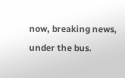now, breaking news, under the bus.